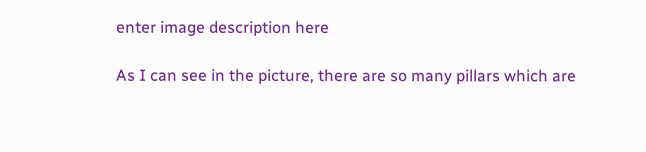enter image description here

As I can see in the picture, there are so many pillars which are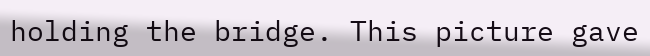holding the bridge. This picture gave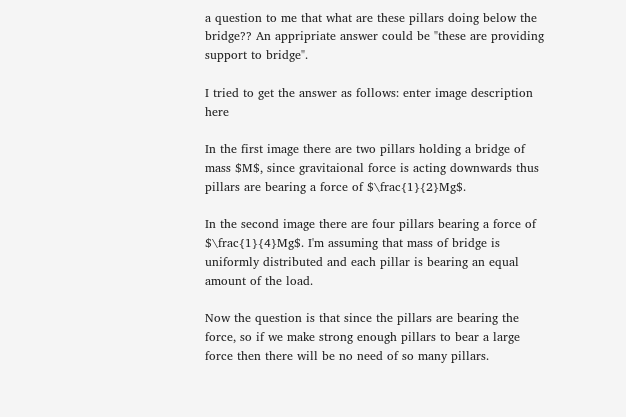a question to me that what are these pillars doing below the bridge?? An appripriate answer could be "these are providing support to bridge".

I tried to get the answer as follows: enter image description here

In the first image there are two pillars holding a bridge of mass $M$, since gravitaional force is acting downwards thus pillars are bearing a force of $\frac{1}{2}Mg$.

In the second image there are four pillars bearing a force of $\frac{1}{4}Mg$. I'm assuming that mass of bridge is uniformly distributed and each pillar is bearing an equal amount of the load.

Now the question is that since the pillars are bearing the force, so if we make strong enough pillars to bear a large force then there will be no need of so many pillars.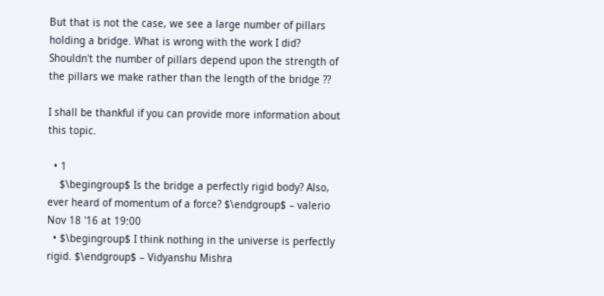But that is not the case, we see a large number of pillars holding a bridge. What is wrong with the work I did? Shouldn't the number of pillars depend upon the strength of the pillars we make rather than the length of the bridge ??

I shall be thankful if you can provide more information about this topic.

  • 1
    $\begingroup$ Is the bridge a perfectly rigid body? Also, ever heard of momentum of a force? $\endgroup$ – valerio Nov 18 '16 at 19:00
  • $\begingroup$ I think nothing in the universe is perfectly rigid. $\endgroup$ – Vidyanshu Mishra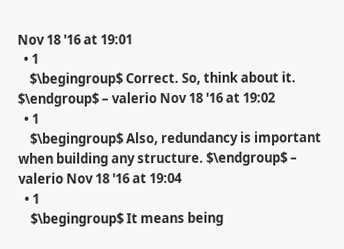Nov 18 '16 at 19:01
  • 1
    $\begingroup$ Correct. So, think about it. $\endgroup$ – valerio Nov 18 '16 at 19:02
  • 1
    $\begingroup$ Also, redundancy is important when building any structure. $\endgroup$ – valerio Nov 18 '16 at 19:04
  • 1
    $\begingroup$ It means being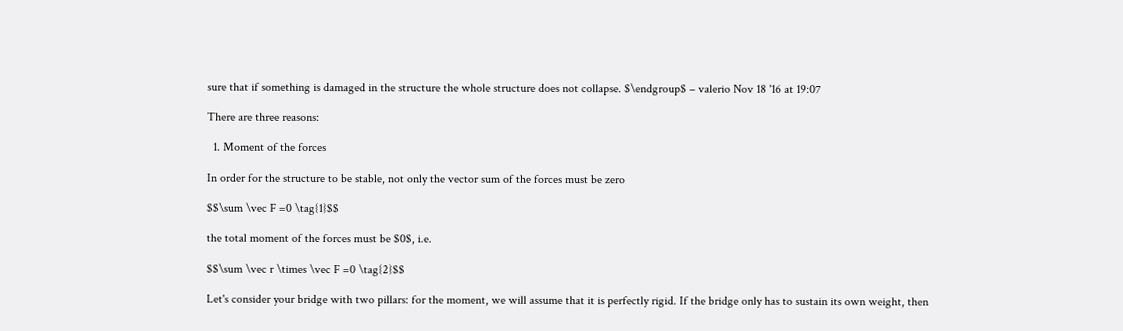sure that if something is damaged in the structure the whole structure does not collapse. $\endgroup$ – valerio Nov 18 '16 at 19:07

There are three reasons:

  1. Moment of the forces

In order for the structure to be stable, not only the vector sum of the forces must be zero

$$\sum \vec F =0 \tag{1}$$

the total moment of the forces must be $0$, i.e.

$$\sum \vec r \times \vec F =0 \tag{2}$$

Let's consider your bridge with two pillars: for the moment, we will assume that it is perfectly rigid. If the bridge only has to sustain its own weight, then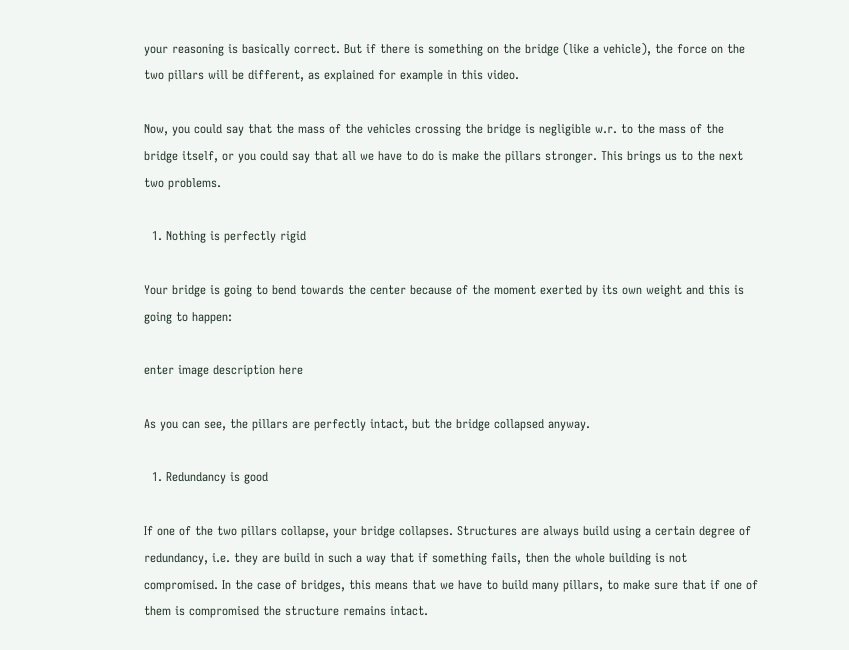your reasoning is basically correct. But if there is something on the bridge (like a vehicle), the force on the two pillars will be different, as explained for example in this video.

Now, you could say that the mass of the vehicles crossing the bridge is negligible w.r. to the mass of the bridge itself, or you could say that all we have to do is make the pillars stronger. This brings us to the next two problems.

  1. Nothing is perfectly rigid

Your bridge is going to bend towards the center because of the moment exerted by its own weight and this is going to happen:

enter image description here

As you can see, the pillars are perfectly intact, but the bridge collapsed anyway.

  1. Redundancy is good

If one of the two pillars collapse, your bridge collapses. Structures are always build using a certain degree of redundancy, i.e. they are build in such a way that if something fails, then the whole building is not compromised. In the case of bridges, this means that we have to build many pillars, to make sure that if one of them is compromised the structure remains intact.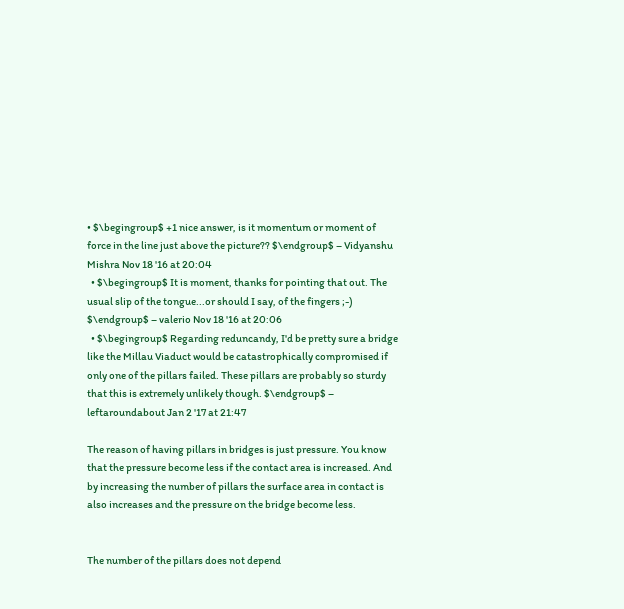• $\begingroup$ +1 nice answer, is it momentum or moment of force in the line just above the picture?? $\endgroup$ – Vidyanshu Mishra Nov 18 '16 at 20:04
  • $\begingroup$ It is moment, thanks for pointing that out. The usual slip of the tongue...or should I say, of the fingers ;-) $\endgroup$ – valerio Nov 18 '16 at 20:06
  • $\begingroup$ Regarding reduncandy, I'd be pretty sure a bridge like the Millau Viaduct would be catastrophically compromised if only one of the pillars failed. These pillars are probably so sturdy that this is extremely unlikely though. $\endgroup$ – leftaroundabout Jan 2 '17 at 21:47

The reason of having pillars in bridges is just pressure. You know that the pressure become less if the contact area is increased. And by increasing the number of pillars the surface area in contact is also increases and the pressure on the bridge become less.


The number of the pillars does not depend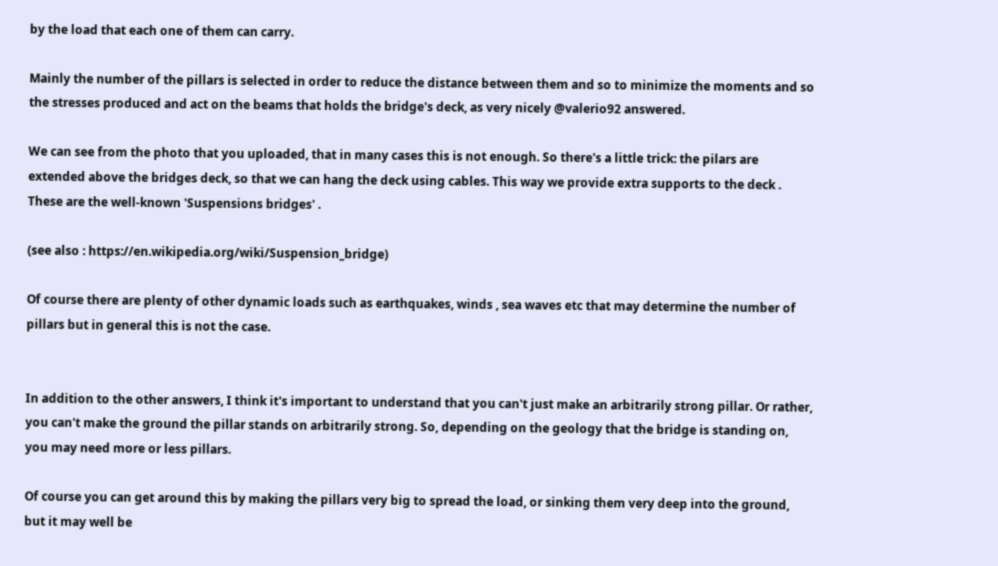by the load that each one of them can carry.

Mainly the number of the pillars is selected in order to reduce the distance between them and so to minimize the moments and so the stresses produced and act on the beams that holds the bridge's deck, as very nicely @valerio92 answered.

We can see from the photo that you uploaded, that in many cases this is not enough. So there's a little trick: the pilars are extended above the bridges deck, so that we can hang the deck using cables. This way we provide extra supports to the deck . These are the well-known 'Suspensions bridges' .

(see also : https://en.wikipedia.org/wiki/Suspension_bridge)

Of course there are plenty of other dynamic loads such as earthquakes, winds , sea waves etc that may determine the number of pillars but in general this is not the case.


In addition to the other answers, I think it's important to understand that you can't just make an arbitrarily strong pillar. Or rather, you can't make the ground the pillar stands on arbitrarily strong. So, depending on the geology that the bridge is standing on, you may need more or less pillars.

Of course you can get around this by making the pillars very big to spread the load, or sinking them very deep into the ground, but it may well be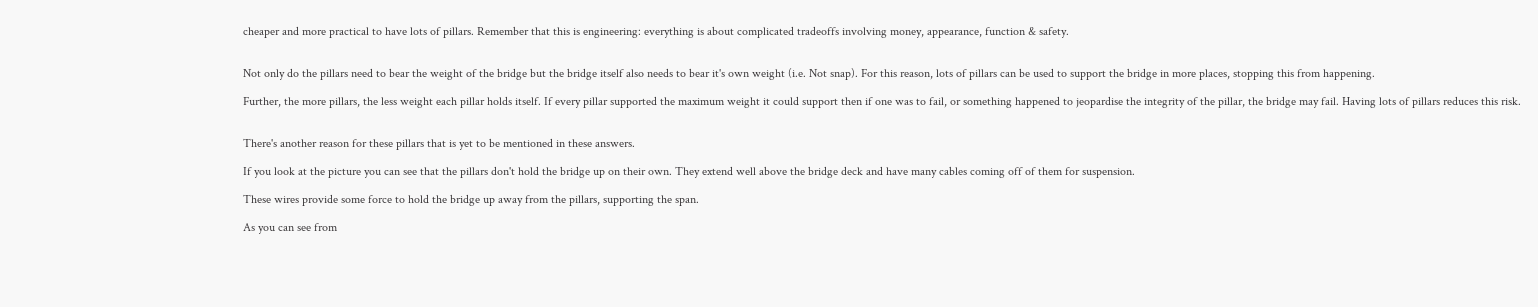cheaper and more practical to have lots of pillars. Remember that this is engineering: everything is about complicated tradeoffs involving money, appearance, function & safety.


Not only do the pillars need to bear the weight of the bridge but the bridge itself also needs to bear it's own weight (i.e. Not snap). For this reason, lots of pillars can be used to support the bridge in more places, stopping this from happening.

Further, the more pillars, the less weight each pillar holds itself. If every pillar supported the maximum weight it could support then if one was to fail, or something happened to jeopardise the integrity of the pillar, the bridge may fail. Having lots of pillars reduces this risk.


There's another reason for these pillars that is yet to be mentioned in these answers.

If you look at the picture you can see that the pillars don't hold the bridge up on their own. They extend well above the bridge deck and have many cables coming off of them for suspension.

These wires provide some force to hold the bridge up away from the pillars, supporting the span.

As you can see from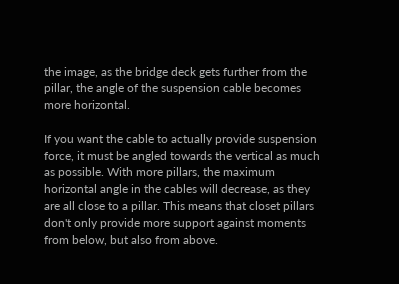the image, as the bridge deck gets further from the pillar, the angle of the suspension cable becomes more horizontal.

If you want the cable to actually provide suspension force, it must be angled towards the vertical as much as possible. With more pillars, the maximum horizontal angle in the cables will decrease, as they are all close to a pillar. This means that closet pillars don't only provide more support against moments from below, but also from above.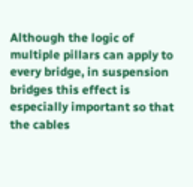Although the logic of multiple pillars can apply to every bridge, in suspension bridges this effect is especially important so that the cables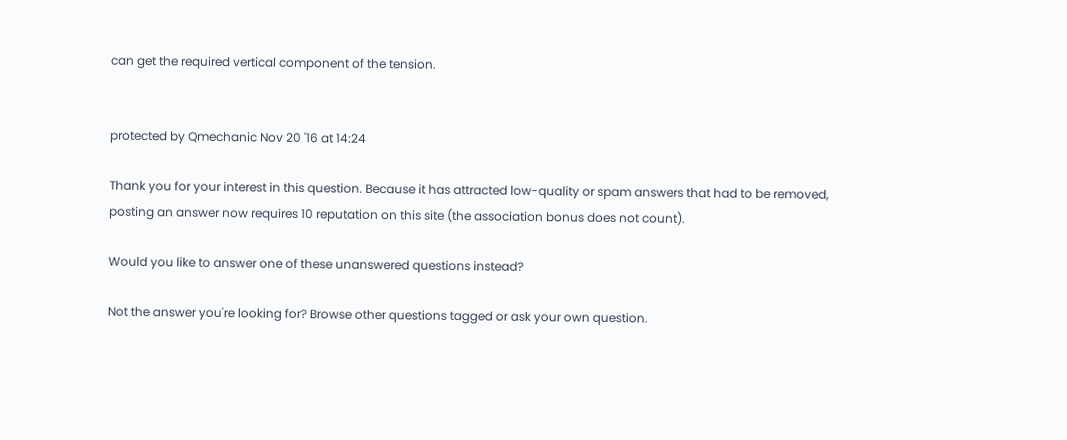can get the required vertical component of the tension.


protected by Qmechanic Nov 20 '16 at 14:24

Thank you for your interest in this question. Because it has attracted low-quality or spam answers that had to be removed, posting an answer now requires 10 reputation on this site (the association bonus does not count).

Would you like to answer one of these unanswered questions instead?

Not the answer you're looking for? Browse other questions tagged or ask your own question.